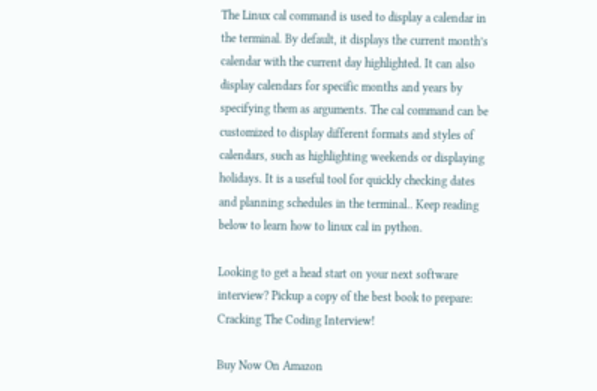The Linux cal command is used to display a calendar in the terminal. By default, it displays the current month’s calendar with the current day highlighted. It can also display calendars for specific months and years by specifying them as arguments. The cal command can be customized to display different formats and styles of calendars, such as highlighting weekends or displaying holidays. It is a useful tool for quickly checking dates and planning schedules in the terminal.. Keep reading below to learn how to linux cal in python.

Looking to get a head start on your next software interview? Pickup a copy of the best book to prepare: Cracking The Coding Interview!

Buy Now On Amazon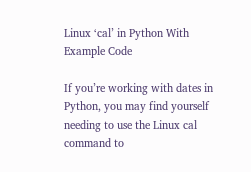Linux ‘cal’ in Python With Example Code

If you’re working with dates in Python, you may find yourself needing to use the Linux cal command to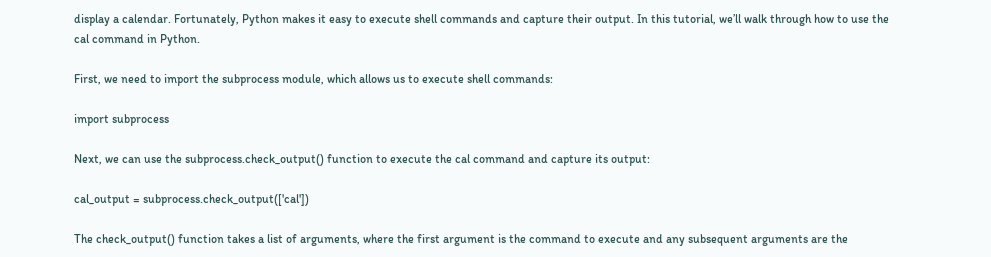display a calendar. Fortunately, Python makes it easy to execute shell commands and capture their output. In this tutorial, we’ll walk through how to use the cal command in Python.

First, we need to import the subprocess module, which allows us to execute shell commands:

import subprocess

Next, we can use the subprocess.check_output() function to execute the cal command and capture its output:

cal_output = subprocess.check_output(['cal'])

The check_output() function takes a list of arguments, where the first argument is the command to execute and any subsequent arguments are the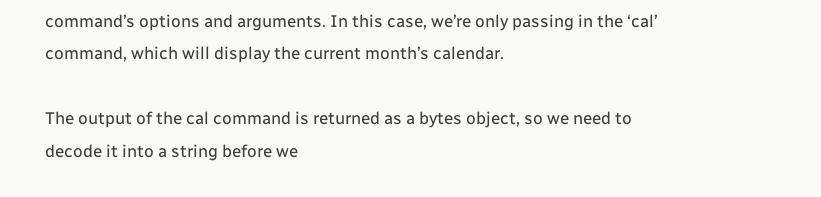command’s options and arguments. In this case, we’re only passing in the ‘cal’ command, which will display the current month’s calendar.

The output of the cal command is returned as a bytes object, so we need to decode it into a string before we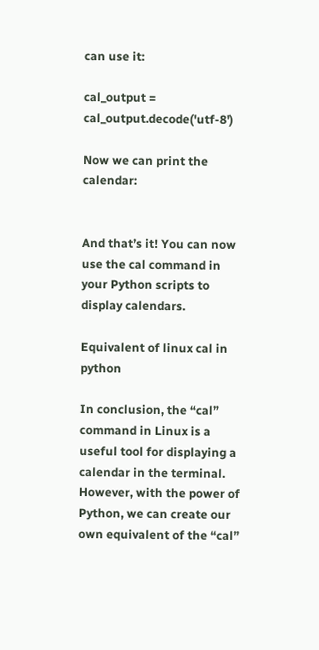can use it:

cal_output = cal_output.decode('utf-8')

Now we can print the calendar:


And that’s it! You can now use the cal command in your Python scripts to display calendars.

Equivalent of linux cal in python

In conclusion, the “cal” command in Linux is a useful tool for displaying a calendar in the terminal. However, with the power of Python, we can create our own equivalent of the “cal”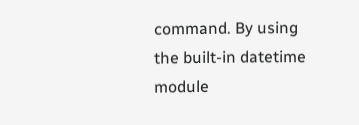command. By using the built-in datetime module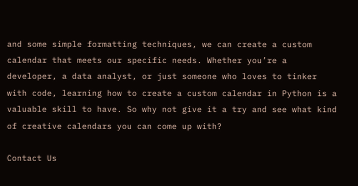and some simple formatting techniques, we can create a custom calendar that meets our specific needs. Whether you’re a developer, a data analyst, or just someone who loves to tinker with code, learning how to create a custom calendar in Python is a valuable skill to have. So why not give it a try and see what kind of creative calendars you can come up with?

Contact Us